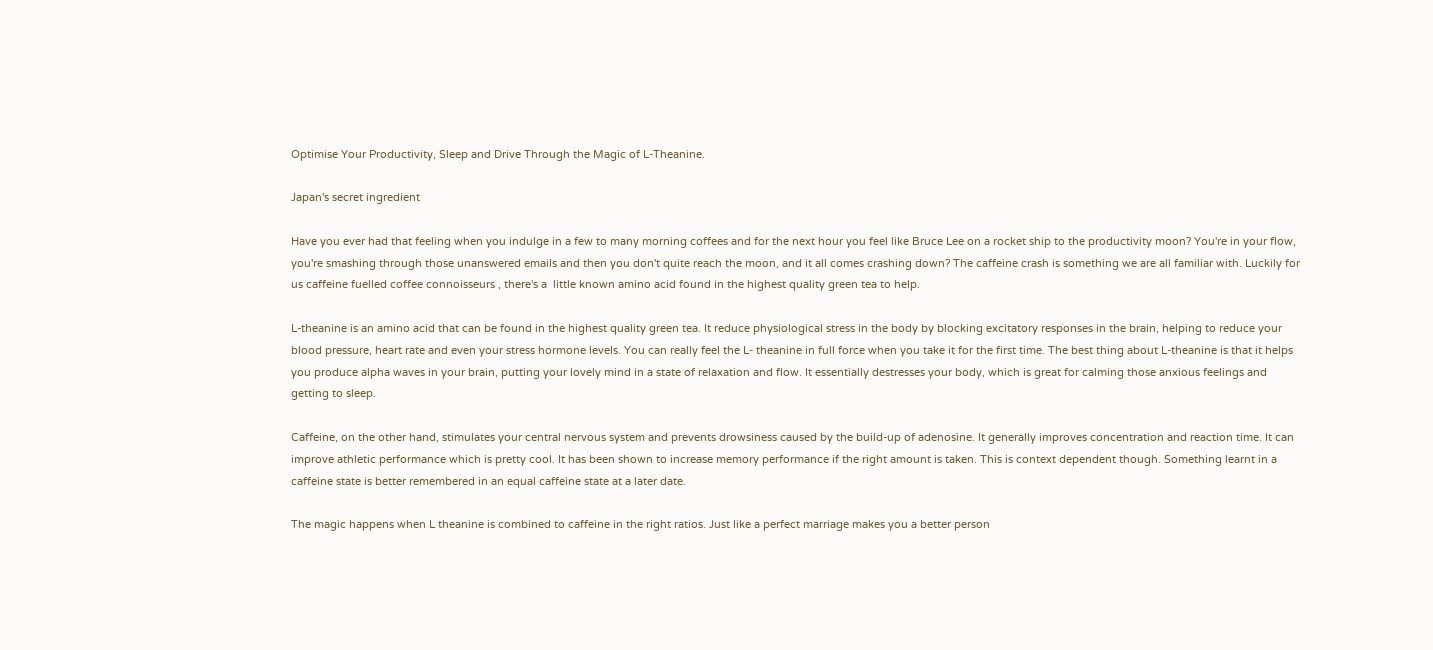Optimise Your Productivity, Sleep and Drive Through the Magic of L-Theanine.

Japan's secret ingredient

Have you ever had that feeling when you indulge in a few to many morning coffees and for the next hour you feel like Bruce Lee on a rocket ship to the productivity moon? You're in your flow, you're smashing through those unanswered emails and then you don't quite reach the moon, and it all comes crashing down? The caffeine crash is something we are all familiar with. Luckily for us caffeine fuelled coffee connoisseurs , there's a  little known amino acid found in the highest quality green tea to help.

L-theanine is an amino acid that can be found in the highest quality green tea. It reduce physiological stress in the body by blocking excitatory responses in the brain, helping to reduce your blood pressure, heart rate and even your stress hormone levels. You can really feel the L- theanine in full force when you take it for the first time. The best thing about L-theanine is that it helps you produce alpha waves in your brain, putting your lovely mind in a state of relaxation and flow. It essentially destresses your body, which is great for calming those anxious feelings and getting to sleep.

Caffeine, on the other hand, stimulates your central nervous system and prevents drowsiness caused by the build-up of adenosine. It generally improves concentration and reaction time. It can improve athletic performance which is pretty cool. It has been shown to increase memory performance if the right amount is taken. This is context dependent though. Something learnt in a caffeine state is better remembered in an equal caffeine state at a later date.

The magic happens when L theanine is combined to caffeine in the right ratios. Just like a perfect marriage makes you a better person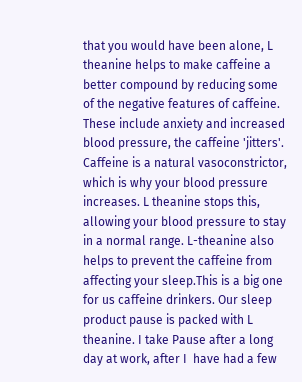that you would have been alone, L theanine helps to make caffeine a better compound by reducing some of the negative features of caffeine.  These include anxiety and increased blood pressure, the caffeine 'jitters'. Caffeine is a natural vasoconstrictor, which is why your blood pressure increases. L theanine stops this, allowing your blood pressure to stay in a normal range. L-theanine also helps to prevent the caffeine from affecting your sleep.This is a big one for us caffeine drinkers. Our sleep product pause is packed with L theanine. I take Pause after a long day at work, after I  have had a few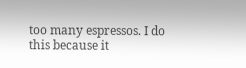too many espressos. I do this because it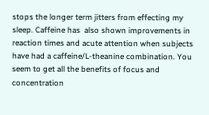stops the longer term jitters from effecting my sleep. Caffeine has  also shown improvements in reaction times and acute attention when subjects have had a caffeine/L-theanine combination. You seem to get all the benefits of focus and concentration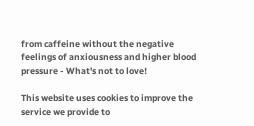from caffeine without the negative feelings of anxiousness and higher blood pressure - What's not to love!

This website uses cookies to improve the service we provide to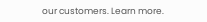our customers. Learn more.